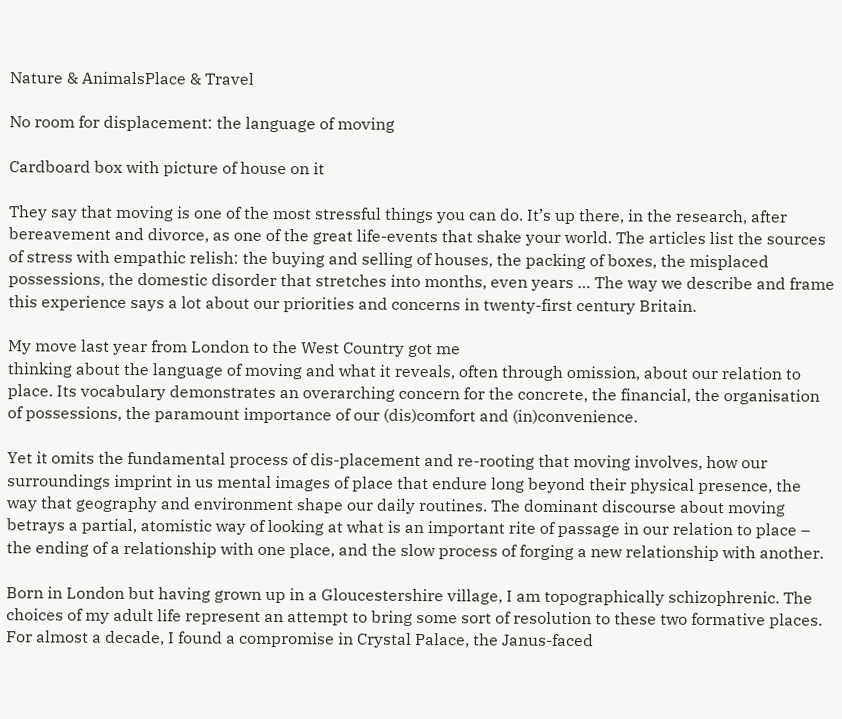Nature & AnimalsPlace & Travel

No room for displacement: the language of moving

Cardboard box with picture of house on it

They say that moving is one of the most stressful things you can do. It’s up there, in the research, after bereavement and divorce, as one of the great life-events that shake your world. The articles list the sources of stress with empathic relish: the buying and selling of houses, the packing of boxes, the misplaced possessions, the domestic disorder that stretches into months, even years … The way we describe and frame this experience says a lot about our priorities and concerns in twenty-first century Britain.

My move last year from London to the West Country got me
thinking about the language of moving and what it reveals, often through omission, about our relation to place. Its vocabulary demonstrates an overarching concern for the concrete, the financial, the organisation of possessions, the paramount importance of our (dis)comfort and (in)convenience.

Yet it omits the fundamental process of dis-placement and re-rooting that moving involves, how our surroundings imprint in us mental images of place that endure long beyond their physical presence, the way that geography and environment shape our daily routines. The dominant discourse about moving betrays a partial, atomistic way of looking at what is an important rite of passage in our relation to place – the ending of a relationship with one place, and the slow process of forging a new relationship with another.

Born in London but having grown up in a Gloucestershire village, I am topographically schizophrenic. The choices of my adult life represent an attempt to bring some sort of resolution to these two formative places. For almost a decade, I found a compromise in Crystal Palace, the Janus-faced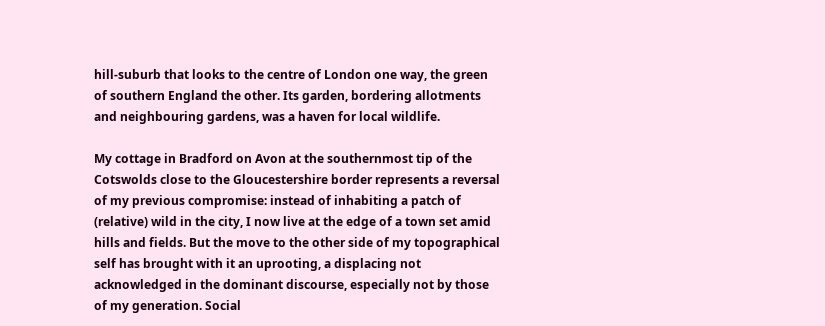hill-suburb that looks to the centre of London one way, the green of southern England the other. Its garden, bordering allotments and neighbouring gardens, was a haven for local wildlife.

My cottage in Bradford on Avon at the southernmost tip of the Cotswolds close to the Gloucestershire border represents a reversal of my previous compromise: instead of inhabiting a patch of (relative) wild in the city, I now live at the edge of a town set amid hills and fields. But the move to the other side of my topographical self has brought with it an uprooting, a displacing not acknowledged in the dominant discourse, especially not by those of my generation. Social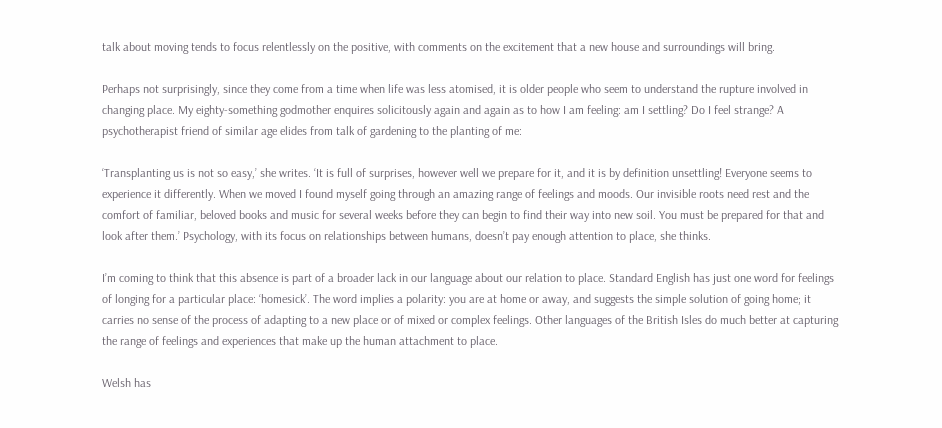talk about moving tends to focus relentlessly on the positive, with comments on the excitement that a new house and surroundings will bring.

Perhaps not surprisingly, since they come from a time when life was less atomised, it is older people who seem to understand the rupture involved in changing place. My eighty-something godmother enquires solicitously again and again as to how I am feeling: am I settling? Do I feel strange? A psychotherapist friend of similar age elides from talk of gardening to the planting of me:

‘Transplanting us is not so easy,’ she writes. ‘It is full of surprises, however well we prepare for it, and it is by definition unsettling! Everyone seems to experience it differently. When we moved I found myself going through an amazing range of feelings and moods. Our invisible roots need rest and the comfort of familiar, beloved books and music for several weeks before they can begin to find their way into new soil. You must be prepared for that and look after them.’ Psychology, with its focus on relationships between humans, doesn’t pay enough attention to place, she thinks.

I’m coming to think that this absence is part of a broader lack in our language about our relation to place. Standard English has just one word for feelings of longing for a particular place: ‘homesick’. The word implies a polarity: you are at home or away, and suggests the simple solution of going home; it carries no sense of the process of adapting to a new place or of mixed or complex feelings. Other languages of the British Isles do much better at capturing the range of feelings and experiences that make up the human attachment to place.

Welsh has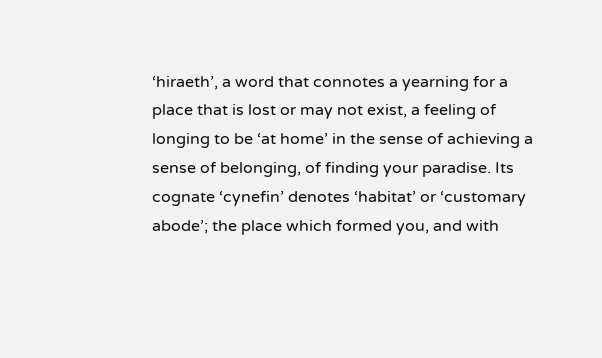‘hiraeth’, a word that connotes a yearning for a place that is lost or may not exist, a feeling of longing to be ‘at home’ in the sense of achieving a sense of belonging, of finding your paradise. Its cognate ‘cynefin’ denotes ‘habitat’ or ‘customary abode’; the place which formed you, and with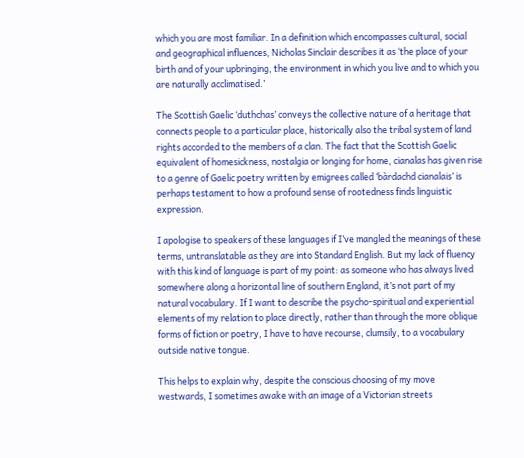which you are most familiar. In a definition which encompasses cultural, social and geographical influences, Nicholas Sinclair describes it as ‘the place of your birth and of your upbringing, the environment in which you live and to which you are naturally acclimatised.’

The Scottish Gaelic ‘duthchas’ conveys the collective nature of a heritage that connects people to a particular place, historically also the tribal system of land rights accorded to the members of a clan. The fact that the Scottish Gaelic equivalent of homesickness, nostalgia or longing for home, cianalas has given rise to a genre of Gaelic poetry written by emigrees called ‘bàrdachd cianalais’ is perhaps testament to how a profound sense of rootedness finds linguistic expression.

I apologise to speakers of these languages if I’ve mangled the meanings of these terms, untranslatable as they are into Standard English. But my lack of fluency with this kind of language is part of my point: as someone who has always lived somewhere along a horizontal line of southern England, it’s not part of my natural vocabulary. If I want to describe the psycho-spiritual and experiential elements of my relation to place directly, rather than through the more oblique forms of fiction or poetry, I have to have recourse, clumsily, to a vocabulary outside native tongue.

This helps to explain why, despite the conscious choosing of my move westwards, I sometimes awake with an image of a Victorian streets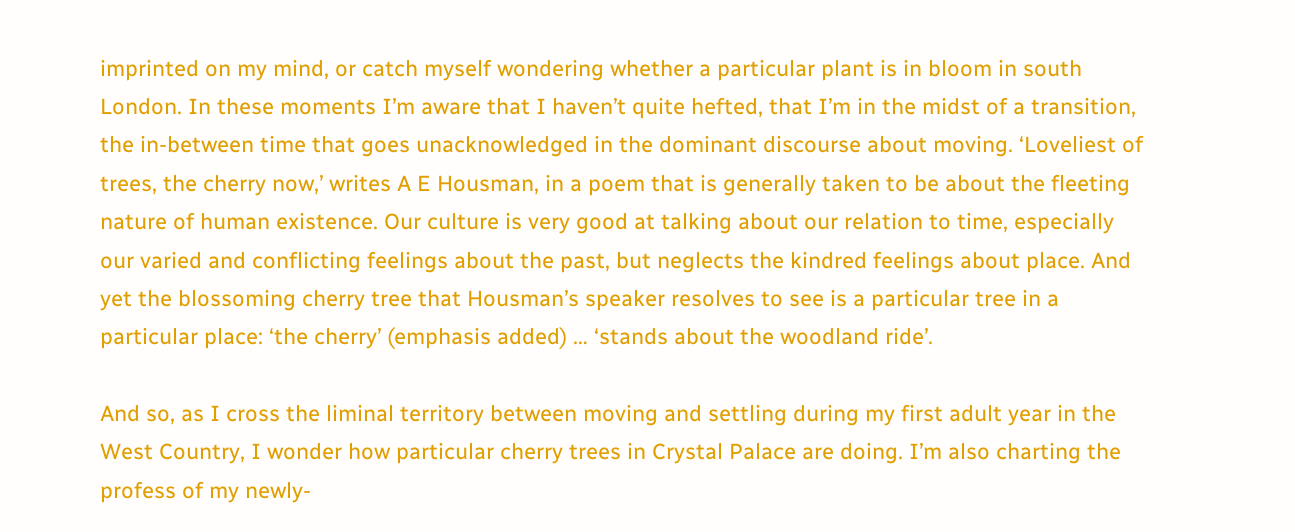imprinted on my mind, or catch myself wondering whether a particular plant is in bloom in south London. In these moments I’m aware that I haven’t quite hefted, that I’m in the midst of a transition, the in-between time that goes unacknowledged in the dominant discourse about moving. ‘Loveliest of trees, the cherry now,’ writes A E Housman, in a poem that is generally taken to be about the fleeting nature of human existence. Our culture is very good at talking about our relation to time, especially our varied and conflicting feelings about the past, but neglects the kindred feelings about place. And yet the blossoming cherry tree that Housman’s speaker resolves to see is a particular tree in a particular place: ‘the cherry’ (emphasis added) … ‘stands about the woodland ride’.

And so, as I cross the liminal territory between moving and settling during my first adult year in the West Country, I wonder how particular cherry trees in Crystal Palace are doing. I’m also charting the profess of my newly-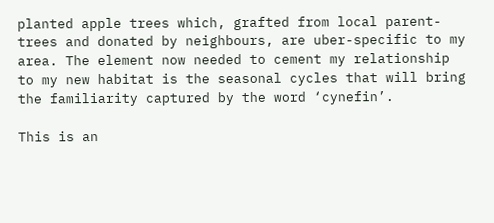planted apple trees which, grafted from local parent-trees and donated by neighbours, are uber-specific to my area. The element now needed to cement my relationship to my new habitat is the seasonal cycles that will bring the familiarity captured by the word ‘cynefin’.

This is an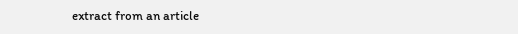extract from an article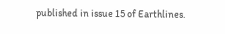published in issue 15 of Earthlines.